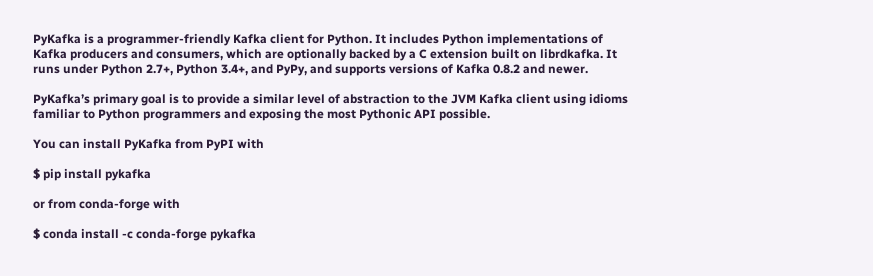PyKafka is a programmer-friendly Kafka client for Python. It includes Python implementations of Kafka producers and consumers, which are optionally backed by a C extension built on librdkafka. It runs under Python 2.7+, Python 3.4+, and PyPy, and supports versions of Kafka 0.8.2 and newer.

PyKafka’s primary goal is to provide a similar level of abstraction to the JVM Kafka client using idioms familiar to Python programmers and exposing the most Pythonic API possible.

You can install PyKafka from PyPI with

$ pip install pykafka

or from conda-forge with

$ conda install -c conda-forge pykafka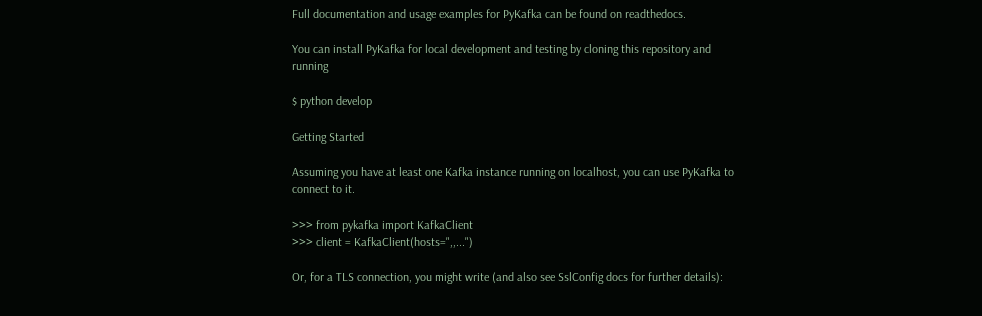Full documentation and usage examples for PyKafka can be found on readthedocs.

You can install PyKafka for local development and testing by cloning this repository and running

$ python develop

Getting Started

Assuming you have at least one Kafka instance running on localhost, you can use PyKafka to connect to it.

>>> from pykafka import KafkaClient
>>> client = KafkaClient(hosts=",,...")

Or, for a TLS connection, you might write (and also see SslConfig docs for further details):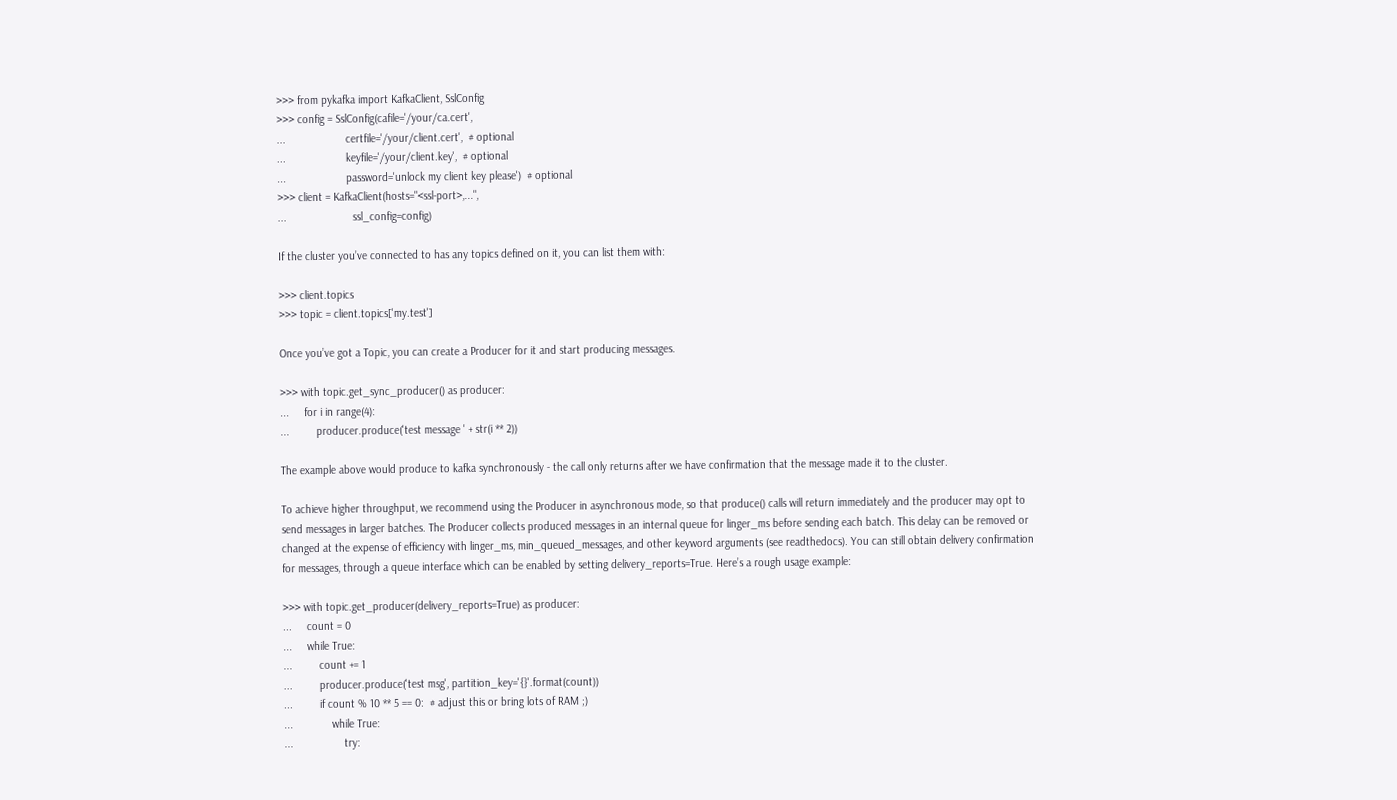>>> from pykafka import KafkaClient, SslConfig
>>> config = SslConfig(cafile='/your/ca.cert',
...                    certfile='/your/client.cert',  # optional
...                    keyfile='/your/client.key',  # optional
...                    password='unlock my client key please')  # optional
>>> client = KafkaClient(hosts="<ssl-port>,...",
...                      ssl_config=config)

If the cluster you’ve connected to has any topics defined on it, you can list them with:

>>> client.topics
>>> topic = client.topics['my.test']

Once you’ve got a Topic, you can create a Producer for it and start producing messages.

>>> with topic.get_sync_producer() as producer:
...     for i in range(4):
...         producer.produce('test message ' + str(i ** 2))

The example above would produce to kafka synchronously - the call only returns after we have confirmation that the message made it to the cluster.

To achieve higher throughput, we recommend using the Producer in asynchronous mode, so that produce() calls will return immediately and the producer may opt to send messages in larger batches. The Producer collects produced messages in an internal queue for linger_ms before sending each batch. This delay can be removed or changed at the expense of efficiency with linger_ms, min_queued_messages, and other keyword arguments (see readthedocs). You can still obtain delivery confirmation for messages, through a queue interface which can be enabled by setting delivery_reports=True. Here’s a rough usage example:

>>> with topic.get_producer(delivery_reports=True) as producer:
...     count = 0
...     while True:
...         count += 1
...         producer.produce('test msg', partition_key='{}'.format(count))
...         if count % 10 ** 5 == 0:  # adjust this or bring lots of RAM ;)
...             while True:
...                 try: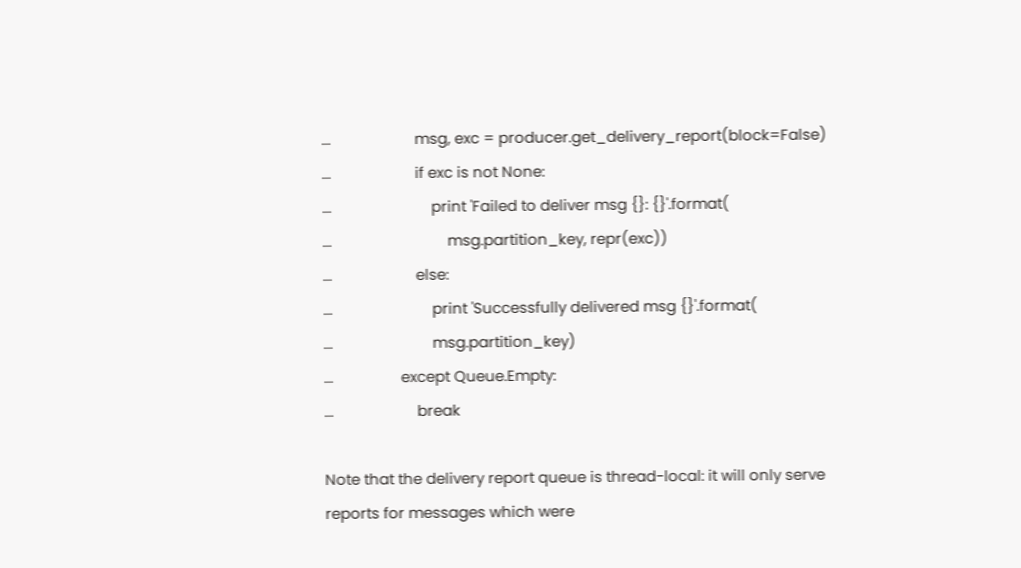...                     msg, exc = producer.get_delivery_report(block=False)
...                     if exc is not None:
...                         print 'Failed to deliver msg {}: {}'.format(
...                             msg.partition_key, repr(exc))
...                     else:
...                         print 'Successfully delivered msg {}'.format(
...                         msg.partition_key)
...                 except Queue.Empty:
...                     break

Note that the delivery report queue is thread-local: it will only serve reports for messages which were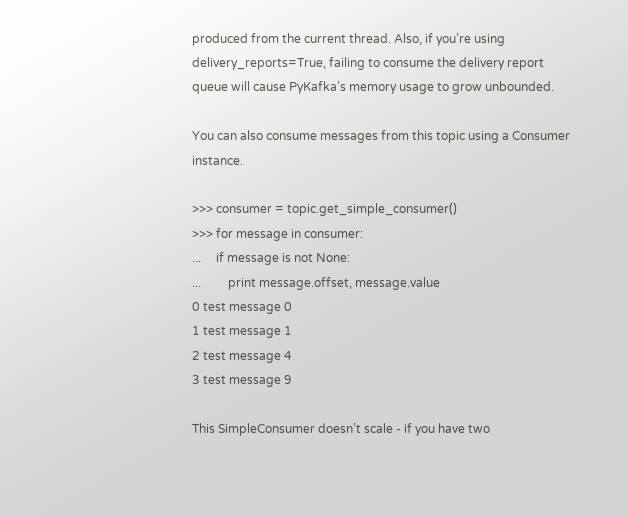produced from the current thread. Also, if you’re using delivery_reports=True, failing to consume the delivery report queue will cause PyKafka’s memory usage to grow unbounded.

You can also consume messages from this topic using a Consumer instance.

>>> consumer = topic.get_simple_consumer()
>>> for message in consumer:
...     if message is not None:
...         print message.offset, message.value
0 test message 0
1 test message 1
2 test message 4
3 test message 9

This SimpleConsumer doesn’t scale - if you have two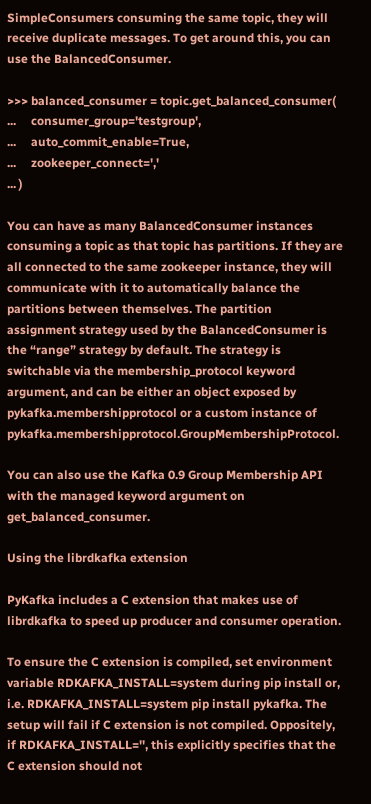SimpleConsumers consuming the same topic, they will receive duplicate messages. To get around this, you can use the BalancedConsumer.

>>> balanced_consumer = topic.get_balanced_consumer(
...     consumer_group='testgroup',
...     auto_commit_enable=True,
...     zookeeper_connect=','
... )

You can have as many BalancedConsumer instances consuming a topic as that topic has partitions. If they are all connected to the same zookeeper instance, they will communicate with it to automatically balance the partitions between themselves. The partition assignment strategy used by the BalancedConsumer is the “range” strategy by default. The strategy is switchable via the membership_protocol keyword argument, and can be either an object exposed by pykafka.membershipprotocol or a custom instance of pykafka.membershipprotocol.GroupMembershipProtocol.

You can also use the Kafka 0.9 Group Membership API with the managed keyword argument on get_balanced_consumer.

Using the librdkafka extension

PyKafka includes a C extension that makes use of librdkafka to speed up producer and consumer operation.

To ensure the C extension is compiled, set environment variable RDKAFKA_INSTALL=system during pip install or, i.e. RDKAFKA_INSTALL=system pip install pykafka. The setup will fail if C extension is not compiled. Oppositely, if RDKAFKA_INSTALL='', this explicitly specifies that the C extension should not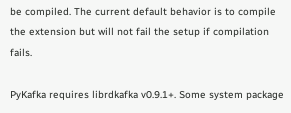be compiled. The current default behavior is to compile the extension but will not fail the setup if compilation fails.

PyKafka requires librdkafka v0.9.1+. Some system package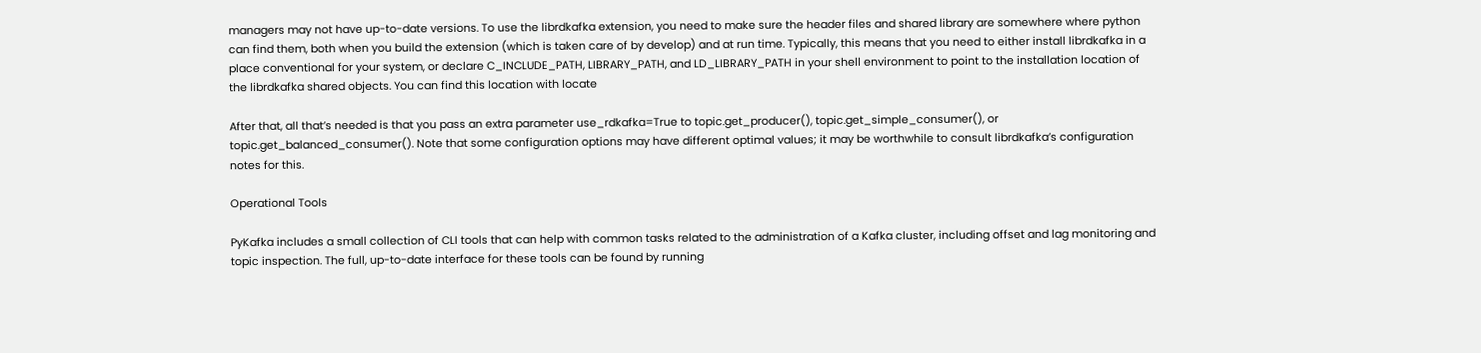managers may not have up-to-date versions. To use the librdkafka extension, you need to make sure the header files and shared library are somewhere where python can find them, both when you build the extension (which is taken care of by develop) and at run time. Typically, this means that you need to either install librdkafka in a place conventional for your system, or declare C_INCLUDE_PATH, LIBRARY_PATH, and LD_LIBRARY_PATH in your shell environment to point to the installation location of the librdkafka shared objects. You can find this location with locate

After that, all that’s needed is that you pass an extra parameter use_rdkafka=True to topic.get_producer(), topic.get_simple_consumer(), or topic.get_balanced_consumer(). Note that some configuration options may have different optimal values; it may be worthwhile to consult librdkafka’s configuration notes for this.

Operational Tools

PyKafka includes a small collection of CLI tools that can help with common tasks related to the administration of a Kafka cluster, including offset and lag monitoring and topic inspection. The full, up-to-date interface for these tools can be found by running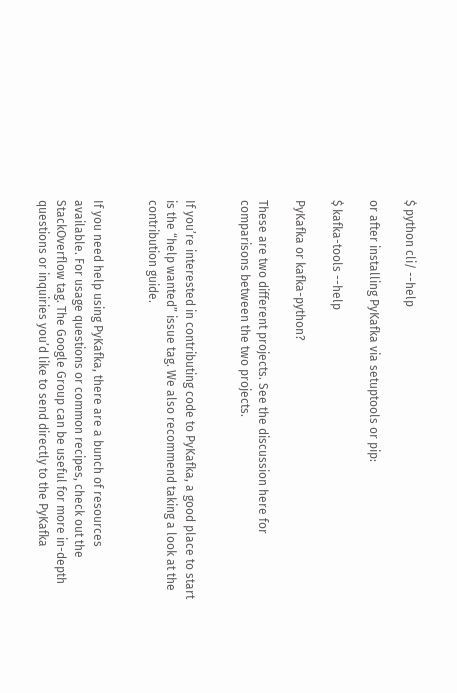$ python cli/ --help

or after installing PyKafka via setuptools or pip:

$ kafka-tools --help

PyKafka or kafka-python?

These are two different projects. See the discussion here for comparisons between the two projects.


If you’re interested in contributing code to PyKafka, a good place to start is the “help wanted” issue tag. We also recommend taking a look at the contribution guide.


If you need help using PyKafka, there are a bunch of resources available. For usage questions or common recipes, check out the StackOverflow tag. The Google Group can be useful for more in-depth questions or inquiries you’d like to send directly to the PyKafka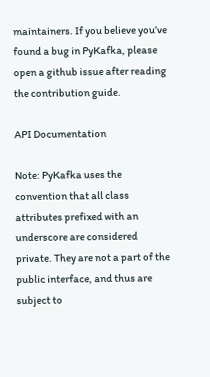maintainers. If you believe you’ve found a bug in PyKafka, please open a github issue after reading the contribution guide.

API Documentation

Note: PyKafka uses the convention that all class attributes prefixed with an underscore are considered private. They are not a part of the public interface, and thus are subject to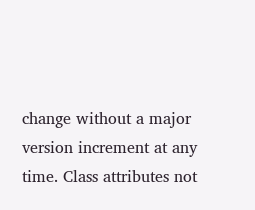change without a major version increment at any time. Class attributes not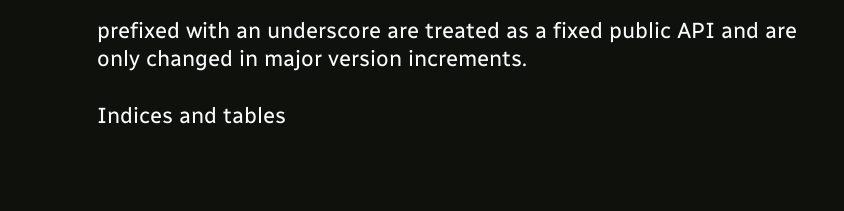prefixed with an underscore are treated as a fixed public API and are only changed in major version increments.

Indices and tables